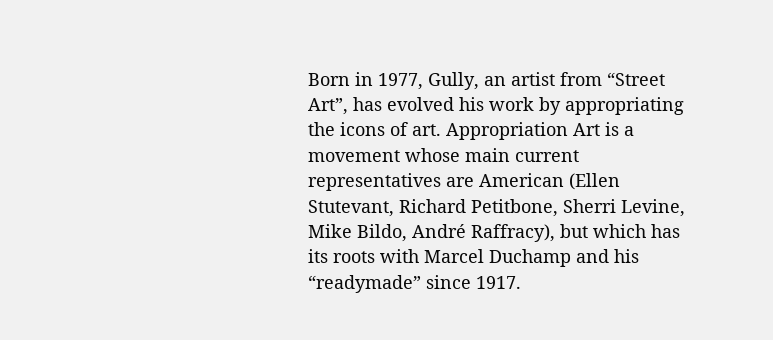Born in 1977, Gully, an artist from “Street Art”, has evolved his work by appropriating the icons of art. Appropriation Art is a movement whose main current representatives are American (Ellen Stutevant, Richard Petitbone, Sherri Levine, Mike Bildo, André Raffracy), but which has its roots with Marcel Duchamp and his “readymade” since 1917.